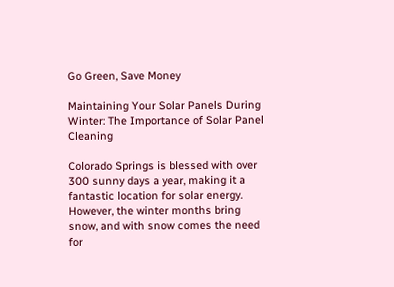Go Green, Save Money

Maintaining Your Solar Panels During Winter: The Importance of Solar Panel Cleaning

Colorado Springs is blessed with over 300 sunny days a year, making it a fantastic location for solar energy. However, the winter months bring snow, and with snow comes the need for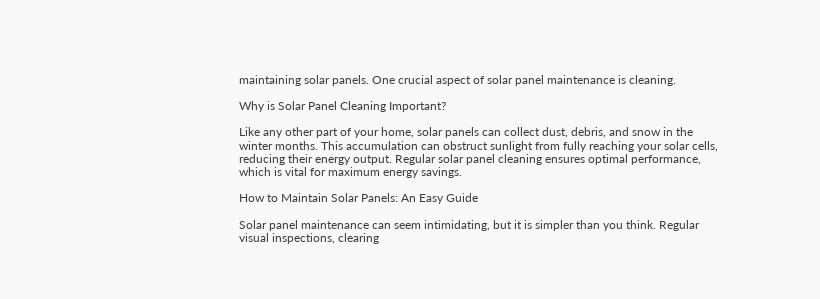maintaining solar panels. One crucial aspect of solar panel maintenance is cleaning.

Why is Solar Panel Cleaning Important?

Like any other part of your home, solar panels can collect dust, debris, and snow in the winter months. This accumulation can obstruct sunlight from fully reaching your solar cells, reducing their energy output. Regular solar panel cleaning ensures optimal performance, which is vital for maximum energy savings.

How to Maintain Solar Panels: An Easy Guide

Solar panel maintenance can seem intimidating, but it is simpler than you think. Regular visual inspections, clearing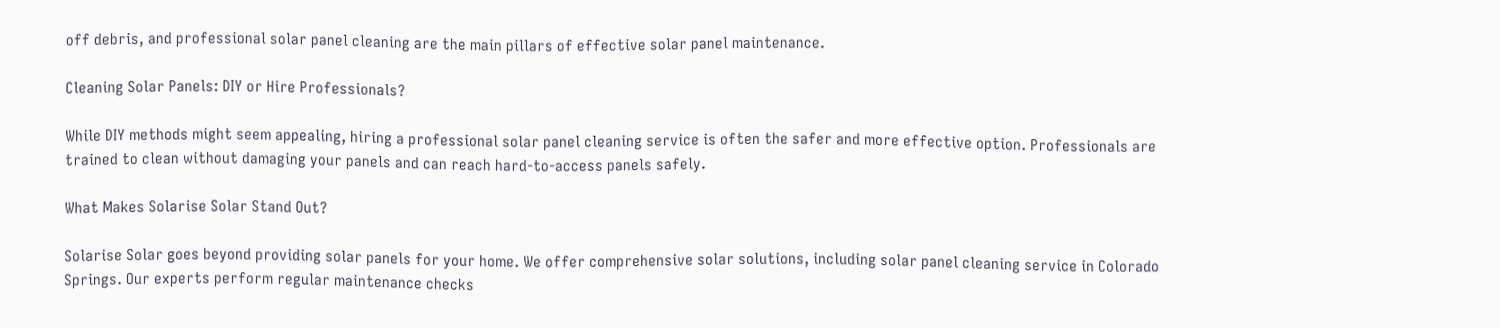off debris, and professional solar panel cleaning are the main pillars of effective solar panel maintenance.

Cleaning Solar Panels: DIY or Hire Professionals?

While DIY methods might seem appealing, hiring a professional solar panel cleaning service is often the safer and more effective option. Professionals are trained to clean without damaging your panels and can reach hard-to-access panels safely.

What Makes Solarise Solar Stand Out?

Solarise Solar goes beyond providing solar panels for your home. We offer comprehensive solar solutions, including solar panel cleaning service in Colorado Springs. Our experts perform regular maintenance checks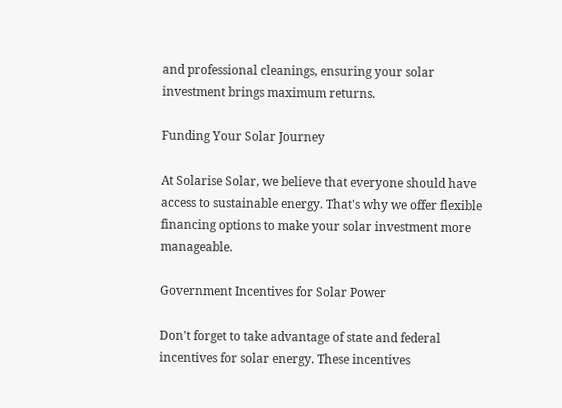and professional cleanings, ensuring your solar investment brings maximum returns.

Funding Your Solar Journey

At Solarise Solar, we believe that everyone should have access to sustainable energy. That's why we offer flexible financing options to make your solar investment more manageable.

Government Incentives for Solar Power

Don't forget to take advantage of state and federal incentives for solar energy. These incentives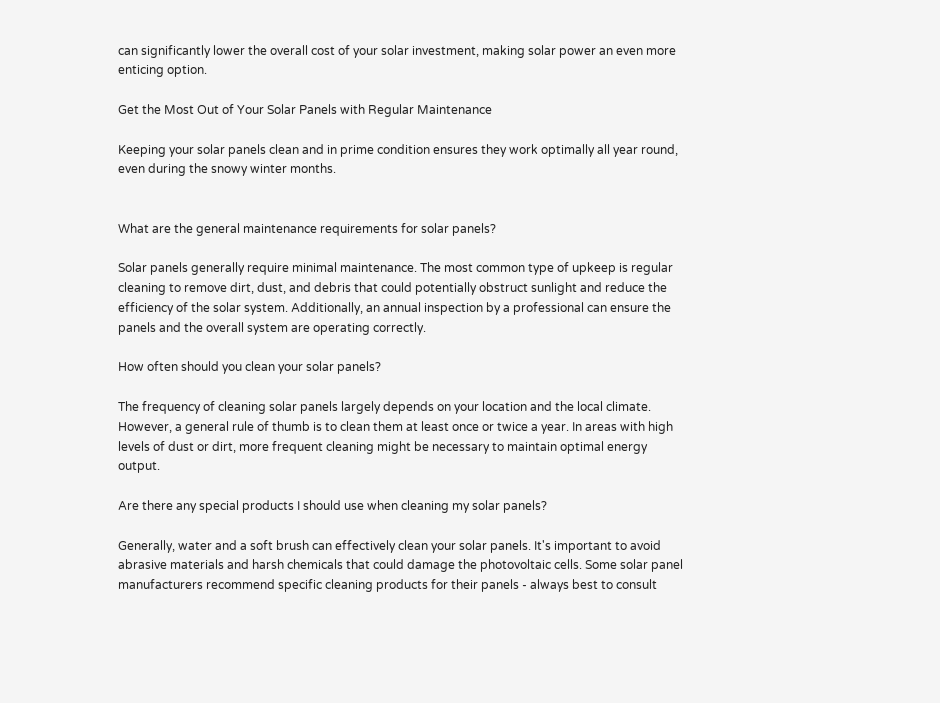can significantly lower the overall cost of your solar investment, making solar power an even more enticing option.

Get the Most Out of Your Solar Panels with Regular Maintenance

Keeping your solar panels clean and in prime condition ensures they work optimally all year round, even during the snowy winter months.


What are the general maintenance requirements for solar panels?

Solar panels generally require minimal maintenance. The most common type of upkeep is regular cleaning to remove dirt, dust, and debris that could potentially obstruct sunlight and reduce the efficiency of the solar system. Additionally, an annual inspection by a professional can ensure the panels and the overall system are operating correctly.

How often should you clean your solar panels?

The frequency of cleaning solar panels largely depends on your location and the local climate. However, a general rule of thumb is to clean them at least once or twice a year. In areas with high levels of dust or dirt, more frequent cleaning might be necessary to maintain optimal energy output.

Are there any special products I should use when cleaning my solar panels?

Generally, water and a soft brush can effectively clean your solar panels. It's important to avoid abrasive materials and harsh chemicals that could damage the photovoltaic cells. Some solar panel manufacturers recommend specific cleaning products for their panels - always best to consult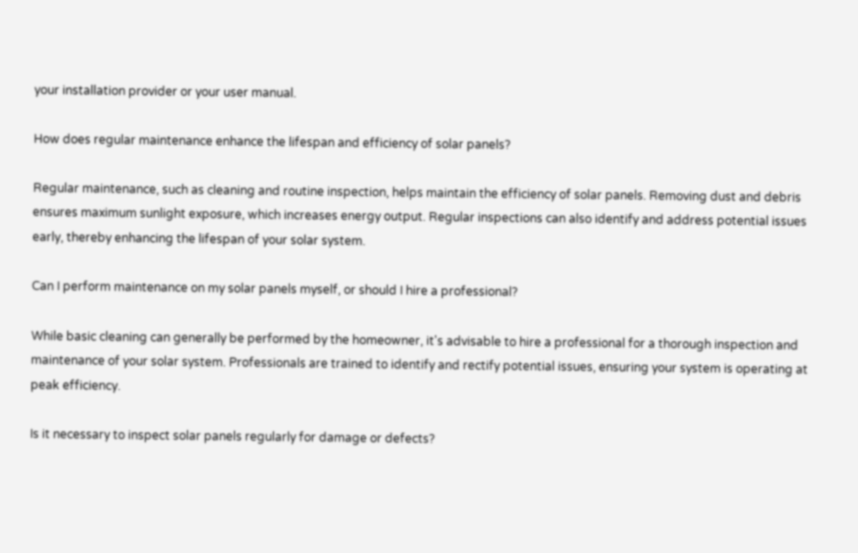your installation provider or your user manual.

How does regular maintenance enhance the lifespan and efficiency of solar panels?

Regular maintenance, such as cleaning and routine inspection, helps maintain the efficiency of solar panels. Removing dust and debris ensures maximum sunlight exposure, which increases energy output. Regular inspections can also identify and address potential issues early, thereby enhancing the lifespan of your solar system.

Can I perform maintenance on my solar panels myself, or should I hire a professional?

While basic cleaning can generally be performed by the homeowner, it's advisable to hire a professional for a thorough inspection and maintenance of your solar system. Professionals are trained to identify and rectify potential issues, ensuring your system is operating at peak efficiency.

Is it necessary to inspect solar panels regularly for damage or defects?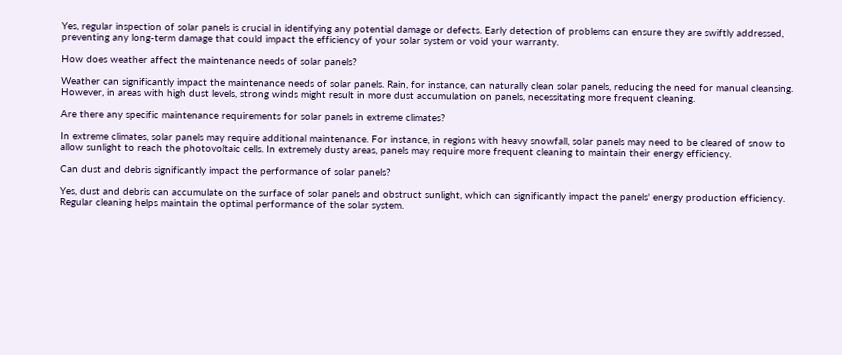Yes, regular inspection of solar panels is crucial in identifying any potential damage or defects. Early detection of problems can ensure they are swiftly addressed, preventing any long-term damage that could impact the efficiency of your solar system or void your warranty.

How does weather affect the maintenance needs of solar panels?

Weather can significantly impact the maintenance needs of solar panels. Rain, for instance, can naturally clean solar panels, reducing the need for manual cleansing. However, in areas with high dust levels, strong winds might result in more dust accumulation on panels, necessitating more frequent cleaning.

Are there any specific maintenance requirements for solar panels in extreme climates?

In extreme climates, solar panels may require additional maintenance. For instance, in regions with heavy snowfall, solar panels may need to be cleared of snow to allow sunlight to reach the photovoltaic cells. In extremely dusty areas, panels may require more frequent cleaning to maintain their energy efficiency.

Can dust and debris significantly impact the performance of solar panels?

Yes, dust and debris can accumulate on the surface of solar panels and obstruct sunlight, which can significantly impact the panels' energy production efficiency. Regular cleaning helps maintain the optimal performance of the solar system.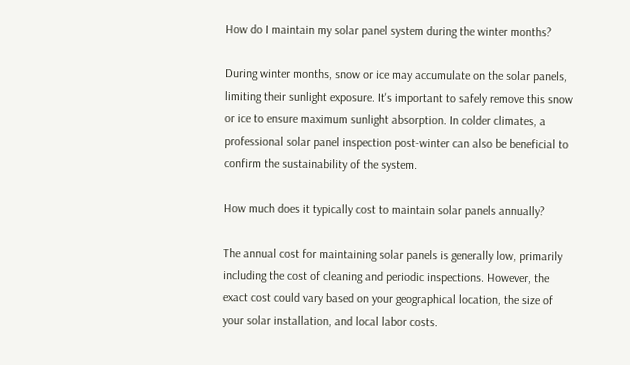How do I maintain my solar panel system during the winter months?

During winter months, snow or ice may accumulate on the solar panels, limiting their sunlight exposure. It's important to safely remove this snow or ice to ensure maximum sunlight absorption. In colder climates, a professional solar panel inspection post-winter can also be beneficial to confirm the sustainability of the system.

How much does it typically cost to maintain solar panels annually?

The annual cost for maintaining solar panels is generally low, primarily including the cost of cleaning and periodic inspections. However, the exact cost could vary based on your geographical location, the size of your solar installation, and local labor costs.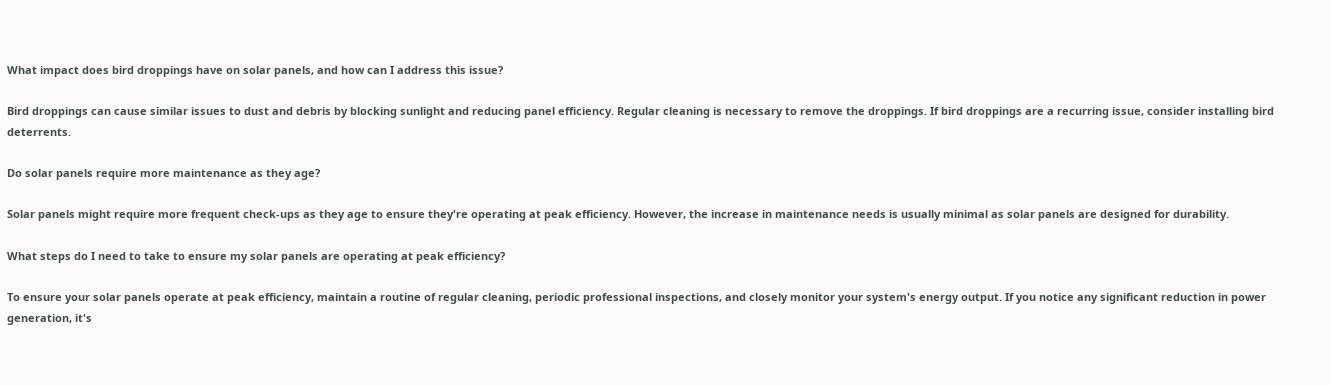What impact does bird droppings have on solar panels, and how can I address this issue?

Bird droppings can cause similar issues to dust and debris by blocking sunlight and reducing panel efficiency. Regular cleaning is necessary to remove the droppings. If bird droppings are a recurring issue, consider installing bird deterrents.

Do solar panels require more maintenance as they age?

Solar panels might require more frequent check-ups as they age to ensure they're operating at peak efficiency. However, the increase in maintenance needs is usually minimal as solar panels are designed for durability.

What steps do I need to take to ensure my solar panels are operating at peak efficiency?

To ensure your solar panels operate at peak efficiency, maintain a routine of regular cleaning, periodic professional inspections, and closely monitor your system's energy output. If you notice any significant reduction in power generation, it's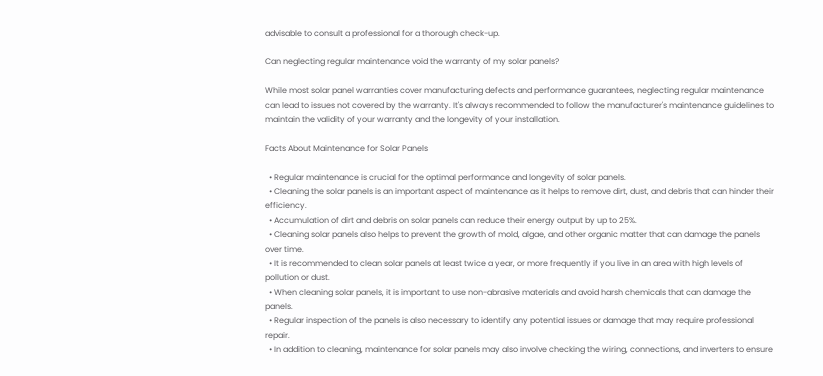advisable to consult a professional for a thorough check-up.

Can neglecting regular maintenance void the warranty of my solar panels?

While most solar panel warranties cover manufacturing defects and performance guarantees, neglecting regular maintenance can lead to issues not covered by the warranty. It's always recommended to follow the manufacturer's maintenance guidelines to maintain the validity of your warranty and the longevity of your installation.

Facts About Maintenance for Solar Panels

  • Regular maintenance is crucial for the optimal performance and longevity of solar panels.
  • Cleaning the solar panels is an important aspect of maintenance as it helps to remove dirt, dust, and debris that can hinder their efficiency.
  • Accumulation of dirt and debris on solar panels can reduce their energy output by up to 25%.
  • Cleaning solar panels also helps to prevent the growth of mold, algae, and other organic matter that can damage the panels over time.
  • It is recommended to clean solar panels at least twice a year, or more frequently if you live in an area with high levels of pollution or dust.
  • When cleaning solar panels, it is important to use non-abrasive materials and avoid harsh chemicals that can damage the panels.
  • Regular inspection of the panels is also necessary to identify any potential issues or damage that may require professional repair.
  • In addition to cleaning, maintenance for solar panels may also involve checking the wiring, connections, and inverters to ensure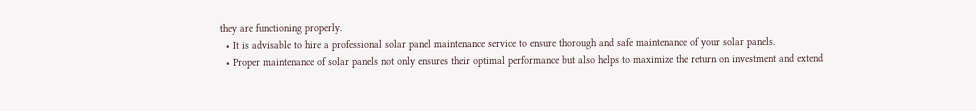they are functioning properly.
  • It is advisable to hire a professional solar panel maintenance service to ensure thorough and safe maintenance of your solar panels.
  • Proper maintenance of solar panels not only ensures their optimal performance but also helps to maximize the return on investment and extend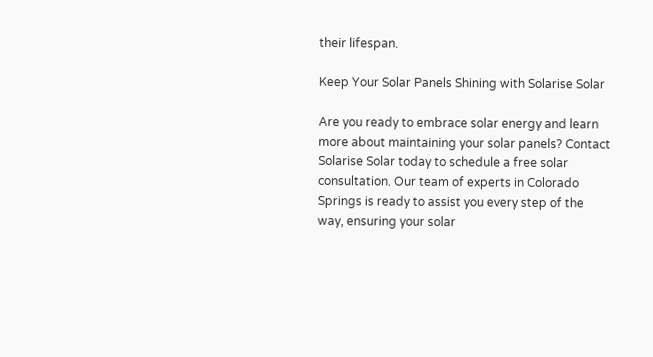their lifespan.

Keep Your Solar Panels Shining with Solarise Solar

Are you ready to embrace solar energy and learn more about maintaining your solar panels? Contact Solarise Solar today to schedule a free solar consultation. Our team of experts in Colorado Springs is ready to assist you every step of the way, ensuring your solar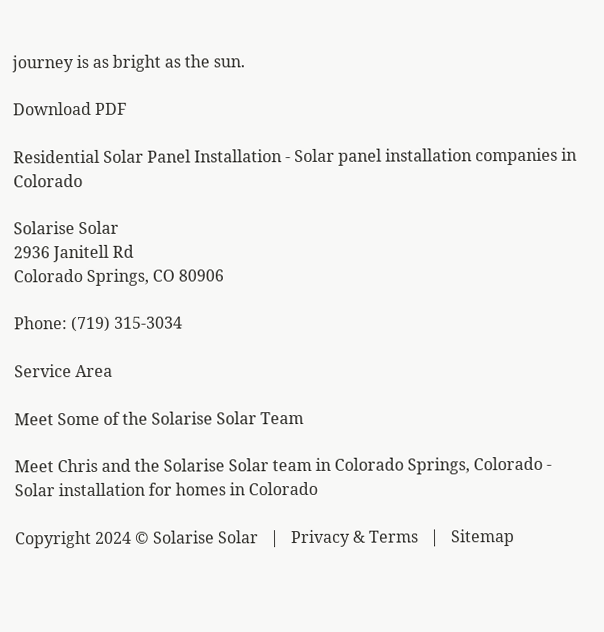journey is as bright as the sun.

Download PDF

Residential Solar Panel Installation - Solar panel installation companies in Colorado

Solarise Solar
2936 Janitell Rd
Colorado Springs, CO 80906

Phone: (719) 315-3034

Service Area

Meet Some of the Solarise Solar Team

Meet Chris and the Solarise Solar team in Colorado Springs, Colorado - Solar installation for homes in Colorado

Copyright 2024 © Solarise Solar   |   Privacy & Terms   |   Sitemap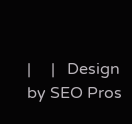|     |   Design by SEO Pros